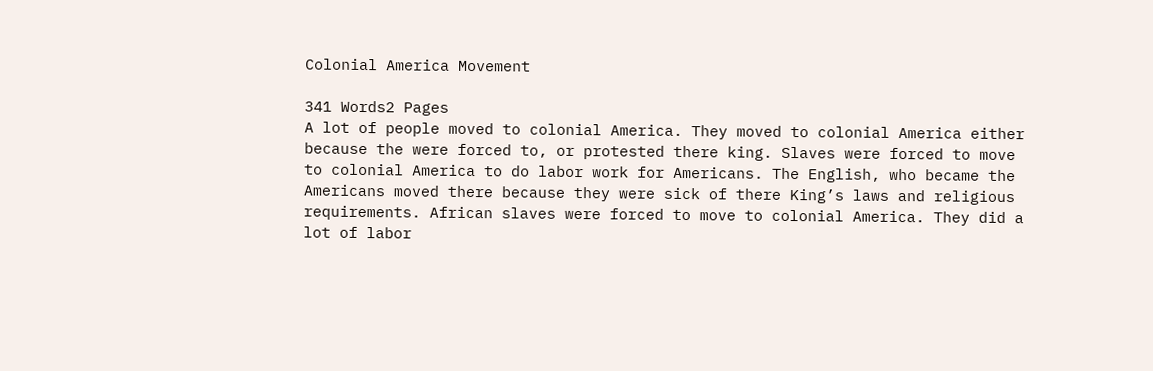Colonial America Movement

341 Words2 Pages
A lot of people moved to colonial America. They moved to colonial America either because the were forced to, or protested there king. Slaves were forced to move to colonial America to do labor work for Americans. The English, who became the Americans moved there because they were sick of there King’s laws and religious requirements. African slaves were forced to move to colonial America. They did a lot of labor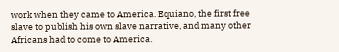work when they came to America. Equiano, the first free slave to publish his own slave narrative, and many other Africans had to come to America.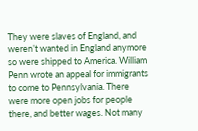They were slaves of England, and weren’t wanted in England anymore so were shipped to America. William Penn wrote an appeal for immigrants to come to Pennsylvania. There were more open jobs for people there, and better wages. Not many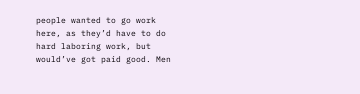people wanted to go work here, as they’d have to do hard laboring work, but would’ve got paid good. Men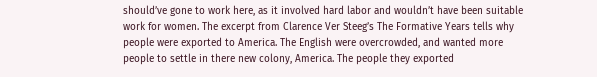should’ve gone to work here, as it involved hard labor and wouldn’t have been suitable work for women. The excerpt from Clarence Ver Steeg’s The Formative Years tells why people were exported to America. The English were overcrowded, and wanted more people to settle in there new colony, America. The people they exported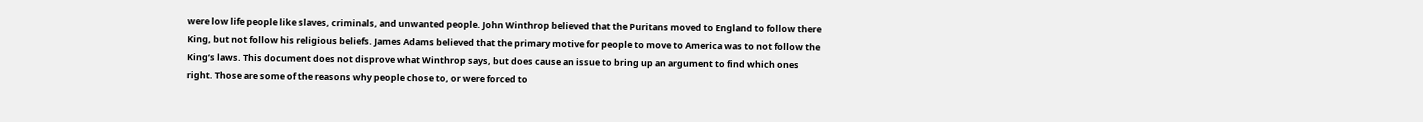were low life people like slaves, criminals, and unwanted people. John Winthrop believed that the Puritans moved to England to follow there King, but not follow his religious beliefs. James Adams believed that the primary motive for people to move to America was to not follow the King’s laws. This document does not disprove what Winthrop says, but does cause an issue to bring up an argument to find which ones right. Those are some of the reasons why people chose to, or were forced to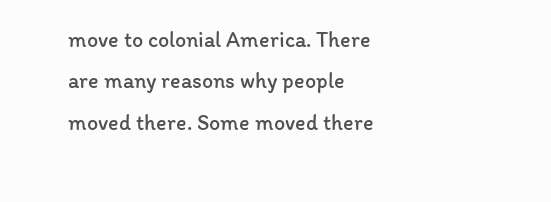move to colonial America. There are many reasons why people moved there. Some moved there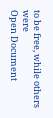to be free, while others were
Open Document